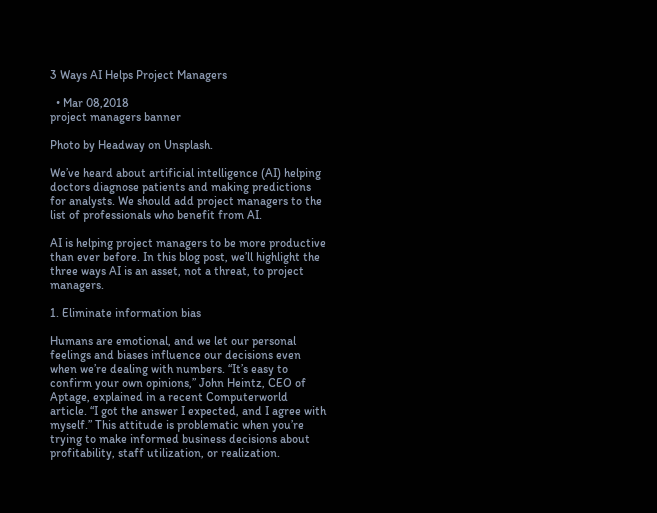3 Ways AI Helps Project Managers

  • Mar 08,2018
project managers banner

Photo by Headway on Unsplash.

We’ve heard about artificial intelligence (AI) helping doctors diagnose patients and making predictions for analysts. We should add project managers to the list of professionals who benefit from AI.

AI is helping project managers to be more productive than ever before. In this blog post, we’ll highlight the three ways AI is an asset, not a threat, to project managers.

1. Eliminate information bias

Humans are emotional, and we let our personal feelings and biases influence our decisions even when we’re dealing with numbers. “It’s easy to confirm your own opinions,” John Heintz, CEO of Aptage, explained in a recent Computerworld article. “I got the answer I expected, and I agree with myself.” This attitude is problematic when you’re trying to make informed business decisions about profitability, staff utilization, or realization.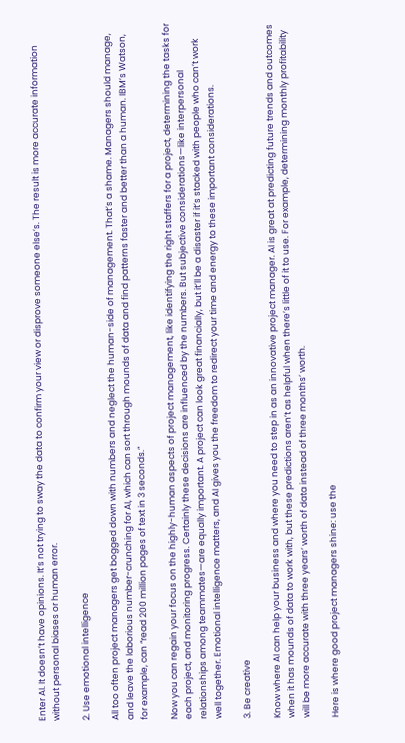Enter AI. It doesn’t have opinions. It’s not trying to sway the data to confirm your view or disprove someone else’s. The result is more accurate information without personal biases or human error.

2. Use emotional intelligence

All too often project managers get bogged down with numbers and neglect the human-side of management. That’s a shame. Managers should manage, and leave the laborious number-crunching for AI, which can sort through mounds of data and find patterns faster and better than a human. IBM’s Watson, for example, can “read 200 million pages of text in 3 seconds.”

Now you can regain your focus on the highly-human aspects of project management, like identifying the right staffers for a project, determining the tasks for each project, and monitoring progress. Certainly these decisions are influenced by the numbers. But subjective considerations—like interpersonal relationships among teammates—are equally important. A project can look great financially, but it’ll be a disaster if it’s stacked with people who can’t work well together. Emotional intelligence matters, and AI gives you the freedom to redirect your time and energy to these important considerations.

3. Be creative

Know where AI can help your business and where you need to step in as an innovative project manager. AI is great at predicting future trends and outcomes when it has mounds of data to work with, but these predictions aren’t as helpful when there’s little of it to use. For example, determining monthly profitability will be more accurate with three years’ worth of data instead of three months’ worth.

Here is where good project managers shine: use the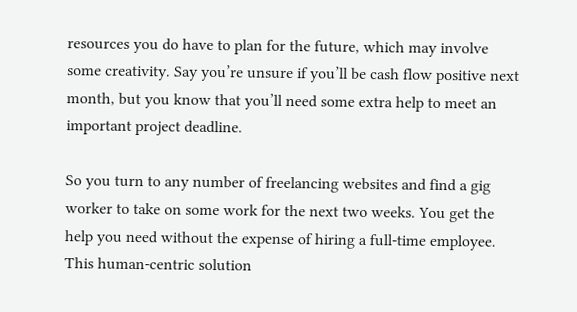resources you do have to plan for the future, which may involve some creativity. Say you’re unsure if you’ll be cash flow positive next month, but you know that you’ll need some extra help to meet an important project deadline.

So you turn to any number of freelancing websites and find a gig worker to take on some work for the next two weeks. You get the help you need without the expense of hiring a full-time employee. This human-centric solution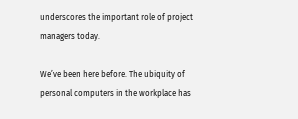underscores the important role of project managers today.

We’ve been here before. The ubiquity of personal computers in the workplace has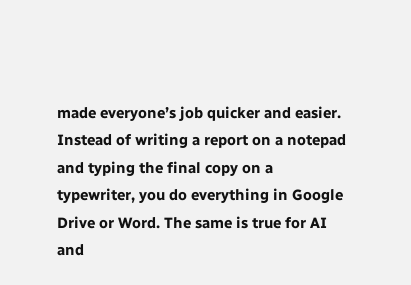made everyone’s job quicker and easier. Instead of writing a report on a notepad and typing the final copy on a typewriter, you do everything in Google Drive or Word. The same is true for AI and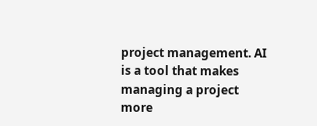project management. AI is a tool that makes managing a project more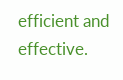efficient and effective.